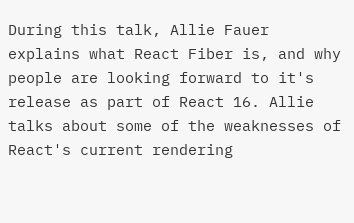During this talk, Allie Fauer explains what React Fiber is, and why people are looking forward to it's release as part of React 16. Allie talks about some of the weaknesses of React's current rendering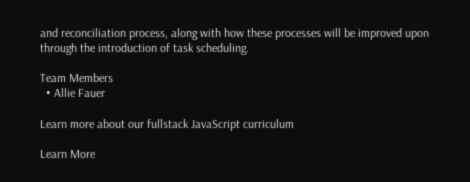and reconciliation process, along with how these processes will be improved upon through the introduction of task scheduling.

Team Members
  • Allie Fauer

Learn more about our fullstack JavaScript curriculum

Learn More